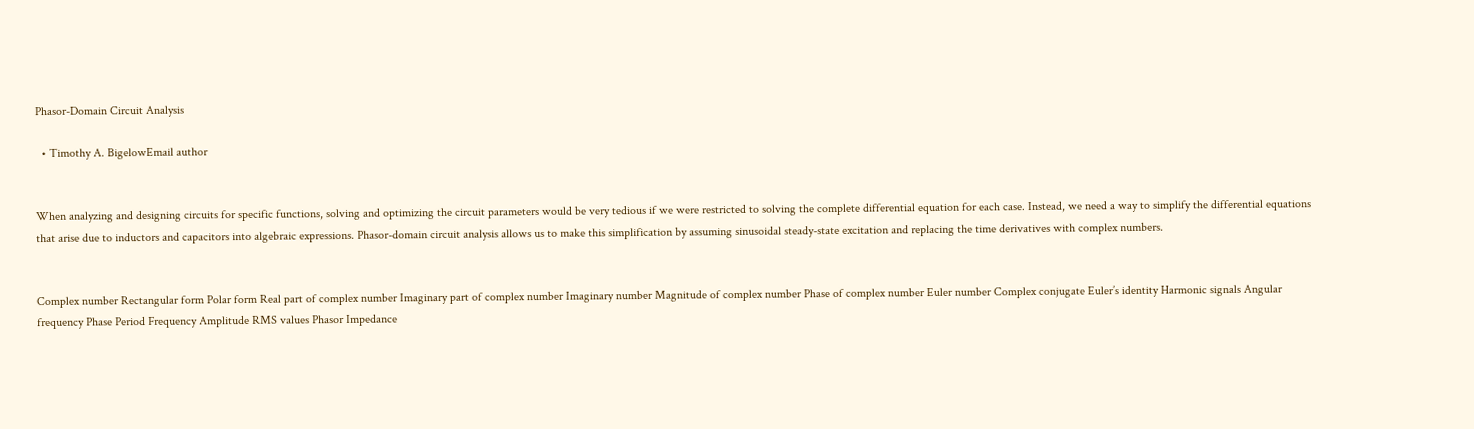Phasor-Domain Circuit Analysis

  • Timothy A. BigelowEmail author


When analyzing and designing circuits for specific functions, solving and optimizing the circuit parameters would be very tedious if we were restricted to solving the complete differential equation for each case. Instead, we need a way to simplify the differential equations that arise due to inductors and capacitors into algebraic expressions. Phasor-domain circuit analysis allows us to make this simplification by assuming sinusoidal steady-state excitation and replacing the time derivatives with complex numbers.


Complex number Rectangular form Polar form Real part of complex number Imaginary part of complex number Imaginary number Magnitude of complex number Phase of complex number Euler number Complex conjugate Euler’s identity Harmonic signals Angular frequency Phase Period Frequency Amplitude RMS values Phasor Impedance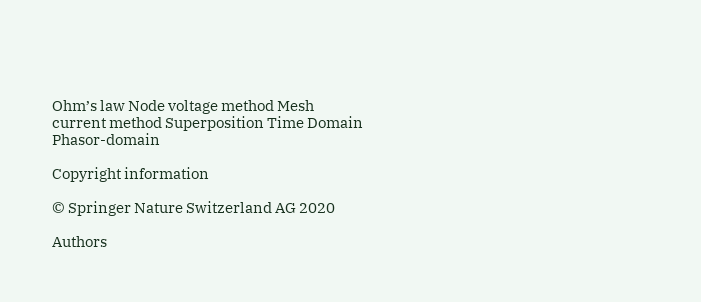Ohm’s law Node voltage method Mesh current method Superposition Time Domain Phasor-domain

Copyright information

© Springer Nature Switzerland AG 2020

Authors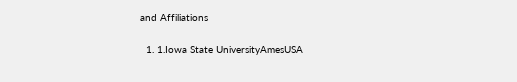and Affiliations

  1. 1.Iowa State UniversityAmesUSA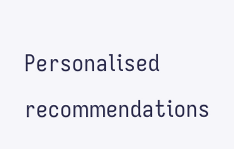Personalised recommendations